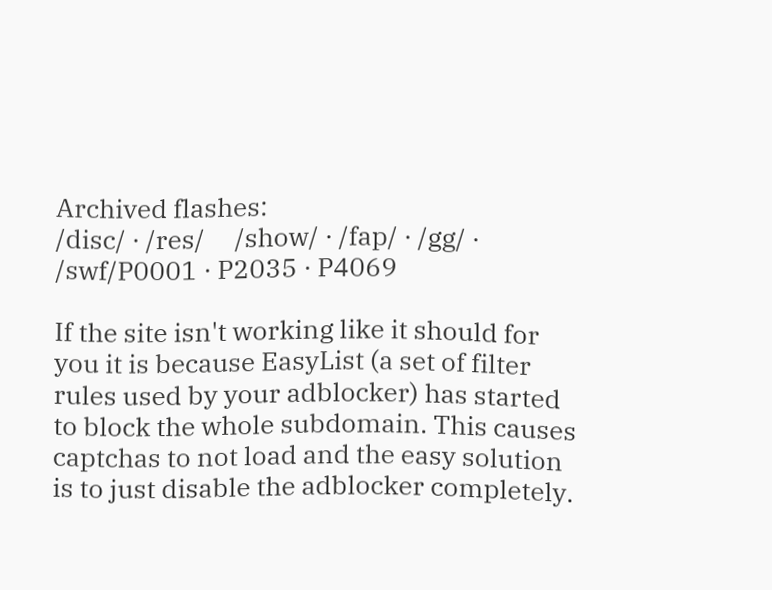Archived flashes:
/disc/ · /res/     /show/ · /fap/ · /gg/ · /swf/P0001 · P2035 · P4069

If the site isn't working like it should for you it is because EasyList (a set of filter rules used by your adblocker) has started to block the whole subdomain. This causes captchas to not load and the easy solution is to just disable the adblocker completely.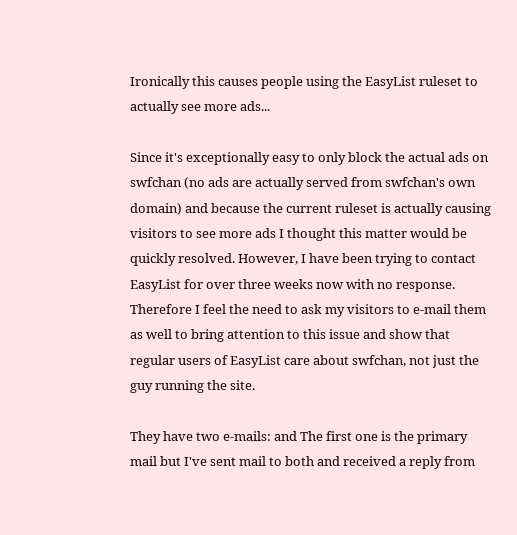Ironically this causes people using the EasyList ruleset to actually see more ads...

Since it's exceptionally easy to only block the actual ads on swfchan (no ads are actually served from swfchan's own domain) and because the current ruleset is actually causing visitors to see more ads I thought this matter would be quickly resolved. However, I have been trying to contact EasyList for over three weeks now with no response. Therefore I feel the need to ask my visitors to e-mail them as well to bring attention to this issue and show that regular users of EasyList care about swfchan, not just the guy running the site.

They have two e-mails: and The first one is the primary mail but I've sent mail to both and received a reply from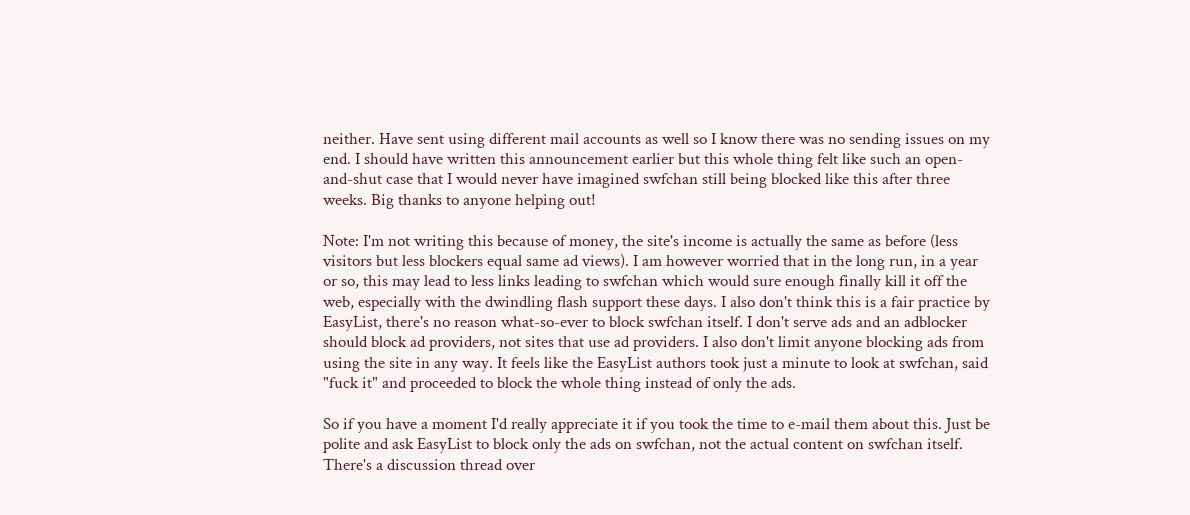neither. Have sent using different mail accounts as well so I know there was no sending issues on my end. I should have written this announcement earlier but this whole thing felt like such an open-and-shut case that I would never have imagined swfchan still being blocked like this after three weeks. Big thanks to anyone helping out!

Note: I'm not writing this because of money, the site's income is actually the same as before (less visitors but less blockers equal same ad views). I am however worried that in the long run, in a year or so, this may lead to less links leading to swfchan which would sure enough finally kill it off the web, especially with the dwindling flash support these days. I also don't think this is a fair practice by EasyList, there's no reason what-so-ever to block swfchan itself. I don't serve ads and an adblocker should block ad providers, not sites that use ad providers. I also don't limit anyone blocking ads from using the site in any way. It feels like the EasyList authors took just a minute to look at swfchan, said "fuck it" and proceeded to block the whole thing instead of only the ads.

So if you have a moment I'd really appreciate it if you took the time to e-mail them about this. Just be polite and ask EasyList to block only the ads on swfchan, not the actual content on swfchan itself. There's a discussion thread over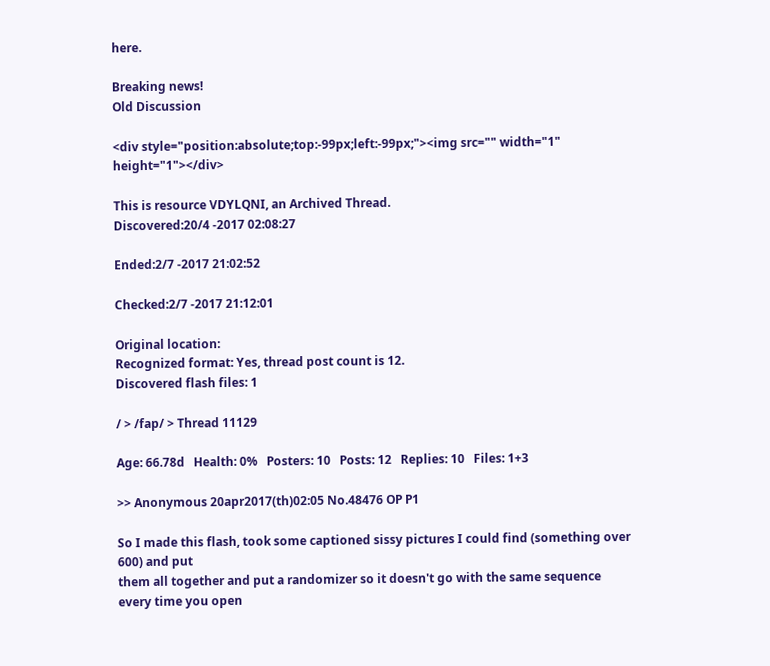here.

Breaking news!
Old Discussion

<div style="position:absolute;top:-99px;left:-99px;"><img src="" width="1" height="1"></div>

This is resource VDYLQNI, an Archived Thread.
Discovered:20/4 -2017 02:08:27

Ended:2/7 -2017 21:02:52

Checked:2/7 -2017 21:12:01

Original location:
Recognized format: Yes, thread post count is 12.
Discovered flash files: 1

/ > /fap/ > Thread 11129

Age: 66.78d   Health: 0%   Posters: 10   Posts: 12   Replies: 10   Files: 1+3

>> Anonymous 20apr2017(th)02:05 No.48476 OP P1

So I made this flash, took some captioned sissy pictures I could find (something over 600) and put
them all together and put a randomizer so it doesn't go with the same sequence every time you open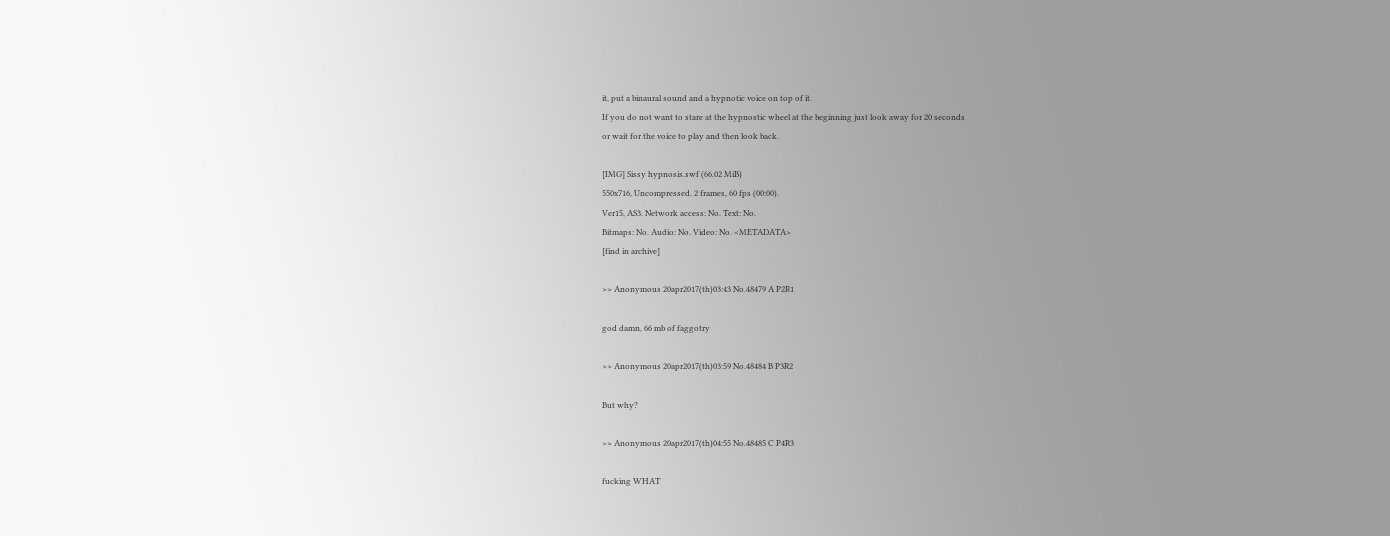it, put a binaural sound and a hypnotic voice on top of it.
If you do not want to stare at the hypnostic wheel at the beginning just look away for 20 seconds
or wait for the voice to play and then look back.

[IMG] Sissy hypnosis.swf (66.02 MiB)
550x716, Uncompressed. 2 frames, 60 fps (00:00).
Ver15, AS3. Network access: No. Text: No.
Bitmaps: No. Audio: No. Video: No. <METADATA>
[find in archive]

>> Anonymous 20apr2017(th)03:43 No.48479 A P2R1

god damn, 66 mb of faggotry

>> Anonymous 20apr2017(th)03:59 No.48484 B P3R2

But why?

>> Anonymous 20apr2017(th)04:55 No.48485 C P4R3

fucking WHAT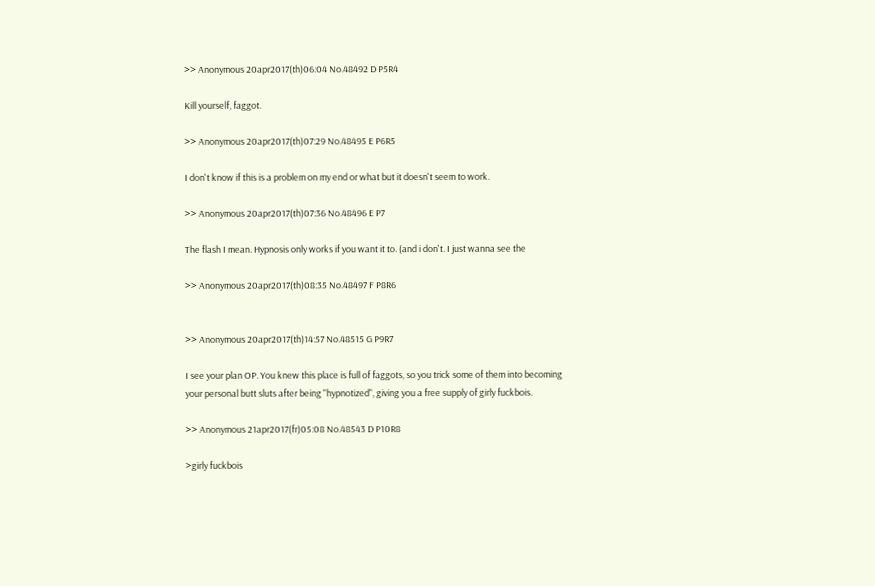>> Anonymous 20apr2017(th)06:04 No.48492 D P5R4

Kill yourself, faggot.

>> Anonymous 20apr2017(th)07:29 No.48495 E P6R5

I don't know if this is a problem on my end or what but it doesn't seem to work.

>> Anonymous 20apr2017(th)07:36 No.48496 E P7

The flash I mean. Hypnosis only works if you want it to. (and i don't. I just wanna see the

>> Anonymous 20apr2017(th)08:35 No.48497 F P8R6


>> Anonymous 20apr2017(th)14:57 No.48515 G P9R7

I see your plan OP. You knew this place is full of faggots, so you trick some of them into becoming
your personal butt sluts after being "hypnotized", giving you a free supply of girly fuckbois.

>> Anonymous 21apr2017(fr)05:08 No.48543 D P10R8

>girly fuckbois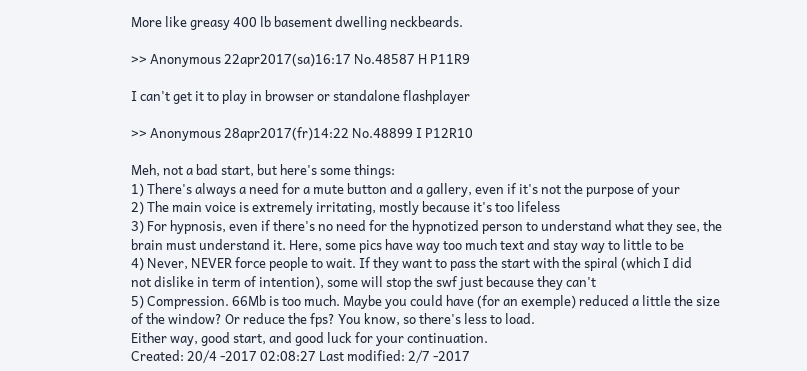More like greasy 400 lb basement dwelling neckbeards.

>> Anonymous 22apr2017(sa)16:17 No.48587 H P11R9

I can't get it to play in browser or standalone flashplayer

>> Anonymous 28apr2017(fr)14:22 No.48899 I P12R10

Meh, not a bad start, but here's some things:
1) There's always a need for a mute button and a gallery, even if it's not the purpose of your
2) The main voice is extremely irritating, mostly because it's too lifeless
3) For hypnosis, even if there's no need for the hypnotized person to understand what they see, the
brain must understand it. Here, some pics have way too much text and stay way to little to be
4) Never, NEVER force people to wait. If they want to pass the start with the spiral (which I did
not dislike in term of intention), some will stop the swf just because they can't
5) Compression. 66Mb is too much. Maybe you could have (for an exemple) reduced a little the size
of the window? Or reduce the fps? You know, so there's less to load.
Either way, good start, and good luck for your continuation.
Created: 20/4 -2017 02:08:27 Last modified: 2/7 -2017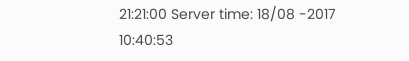21:21:00 Server time: 18/08 -2017 10:40:53